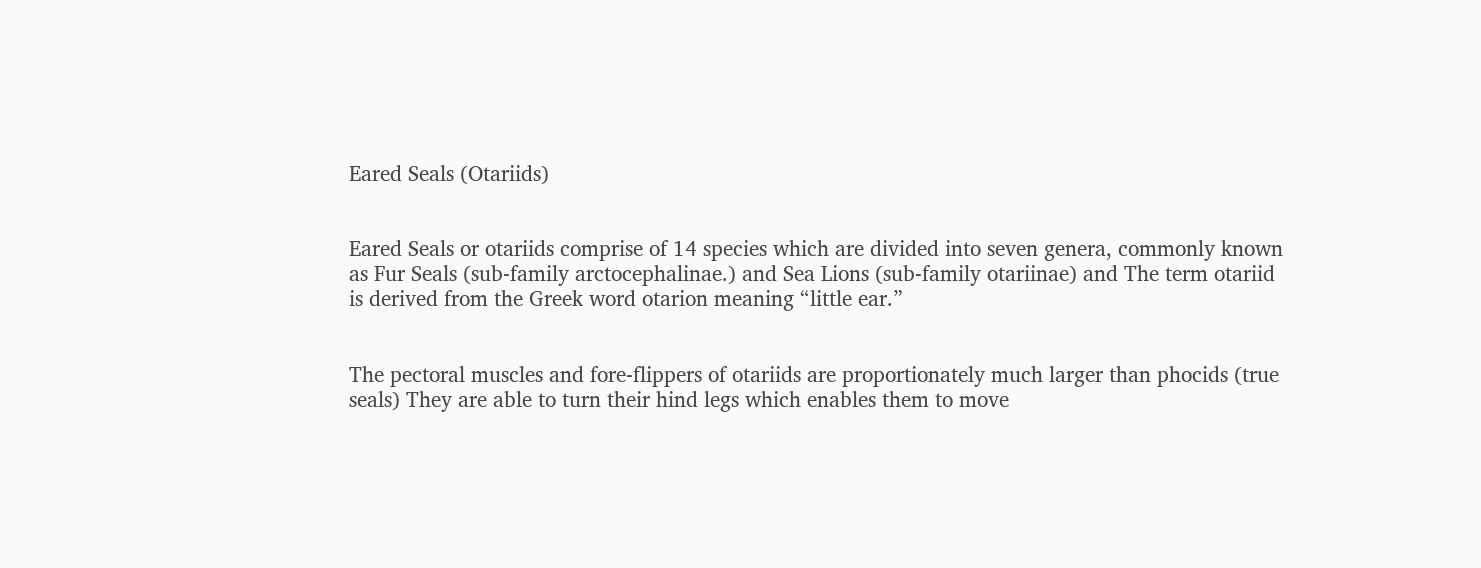Eared Seals (Otariids)


Eared Seals or otariids comprise of 14 species which are divided into seven genera, commonly known as Fur Seals (sub-family arctocephalinae.) and Sea Lions (sub-family otariinae) and The term otariid is derived from the Greek word otarion meaning “little ear.”


The pectoral muscles and fore-flippers of otariids are proportionately much larger than phocids (true seals) They are able to turn their hind legs which enables them to move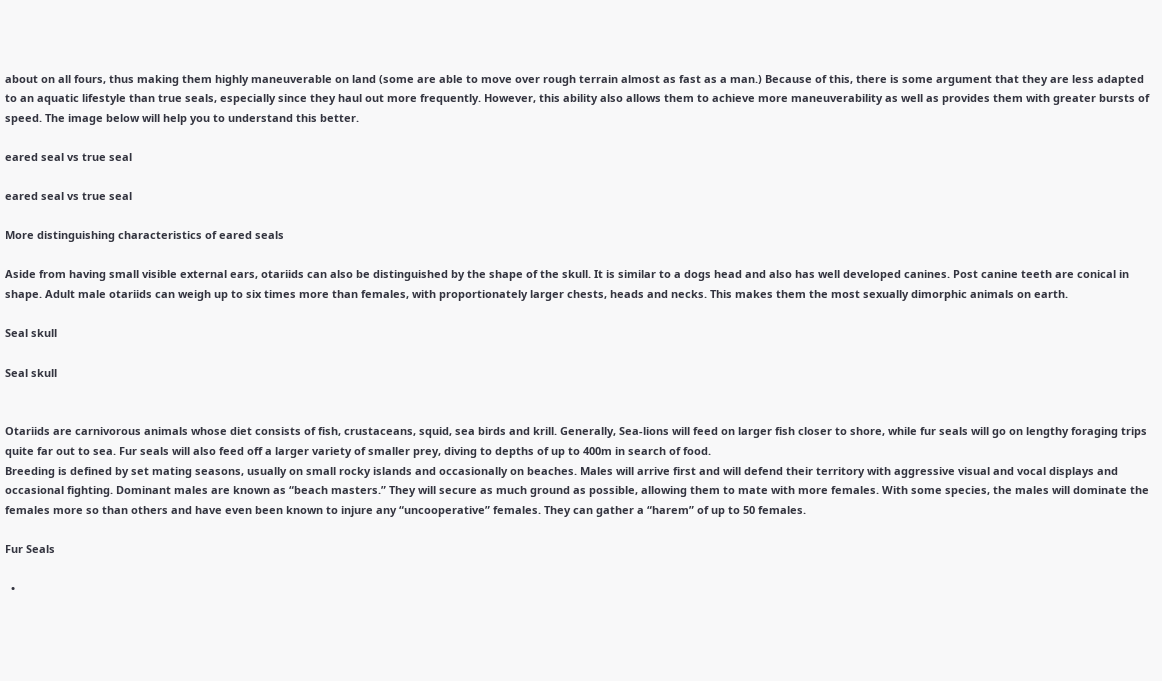about on all fours, thus making them highly maneuverable on land (some are able to move over rough terrain almost as fast as a man.) Because of this, there is some argument that they are less adapted to an aquatic lifestyle than true seals, especially since they haul out more frequently. However, this ability also allows them to achieve more maneuverability as well as provides them with greater bursts of speed. The image below will help you to understand this better.

eared seal vs true seal

eared seal vs true seal

More distinguishing characteristics of eared seals

Aside from having small visible external ears, otariids can also be distinguished by the shape of the skull. It is similar to a dogs head and also has well developed canines. Post canine teeth are conical in shape. Adult male otariids can weigh up to six times more than females, with proportionately larger chests, heads and necks. This makes them the most sexually dimorphic animals on earth.

Seal skull

Seal skull


Otariids are carnivorous animals whose diet consists of fish, crustaceans, squid, sea birds and krill. Generally, Sea-lions will feed on larger fish closer to shore, while fur seals will go on lengthy foraging trips quite far out to sea. Fur seals will also feed off a larger variety of smaller prey, diving to depths of up to 400m in search of food.
Breeding is defined by set mating seasons, usually on small rocky islands and occasionally on beaches. Males will arrive first and will defend their territory with aggressive visual and vocal displays and occasional fighting. Dominant males are known as “beach masters.” They will secure as much ground as possible, allowing them to mate with more females. With some species, the males will dominate the females more so than others and have even been known to injure any “uncooperative” females. They can gather a “harem” of up to 50 females.

Fur Seals

  •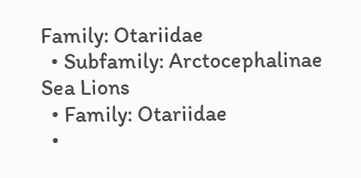Family: Otariidae
  • Subfamily: Arctocephalinae
Sea Lions
  • Family: Otariidae
  •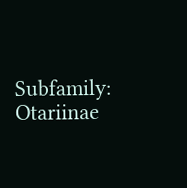Subfamily: Otariinae